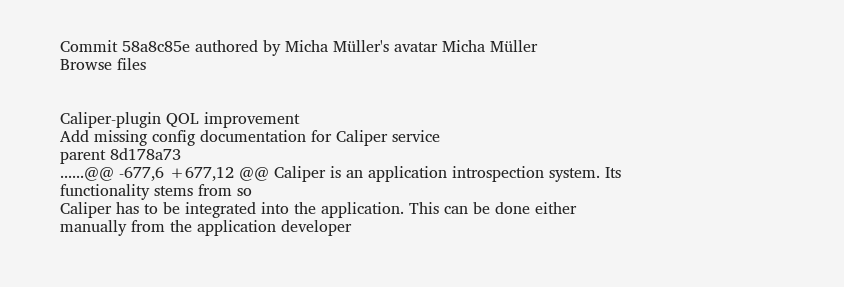Commit 58a8c85e authored by Micha Müller's avatar Micha Müller
Browse files


Caliper-plugin QOL improvement
Add missing config documentation for Caliper service
parent 8d178a73
......@@ -677,6 +677,12 @@ Caliper is an application introspection system. Its functionality stems from so
Caliper has to be integrated into the application. This can be done either manually from the application developer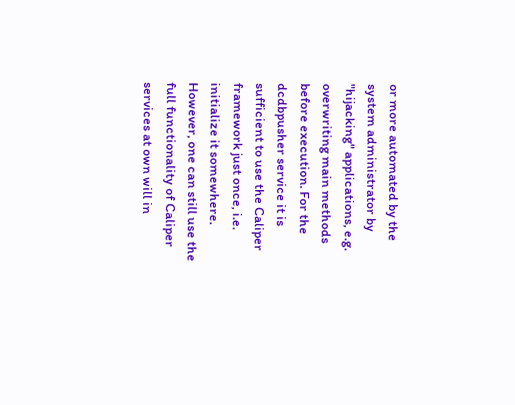or more automated by the system administrator by "hijacking" applications, e.g. overwriting main methods before execution. For the dcdbpusher service it is sufficient to use the Caliper framework just once, i.e. initialize it somewhere. However, one can still use the full functionality of Caliper services at own will in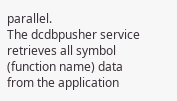parallel.
The dcdbpusher service retrieves all symbol (function name) data from the application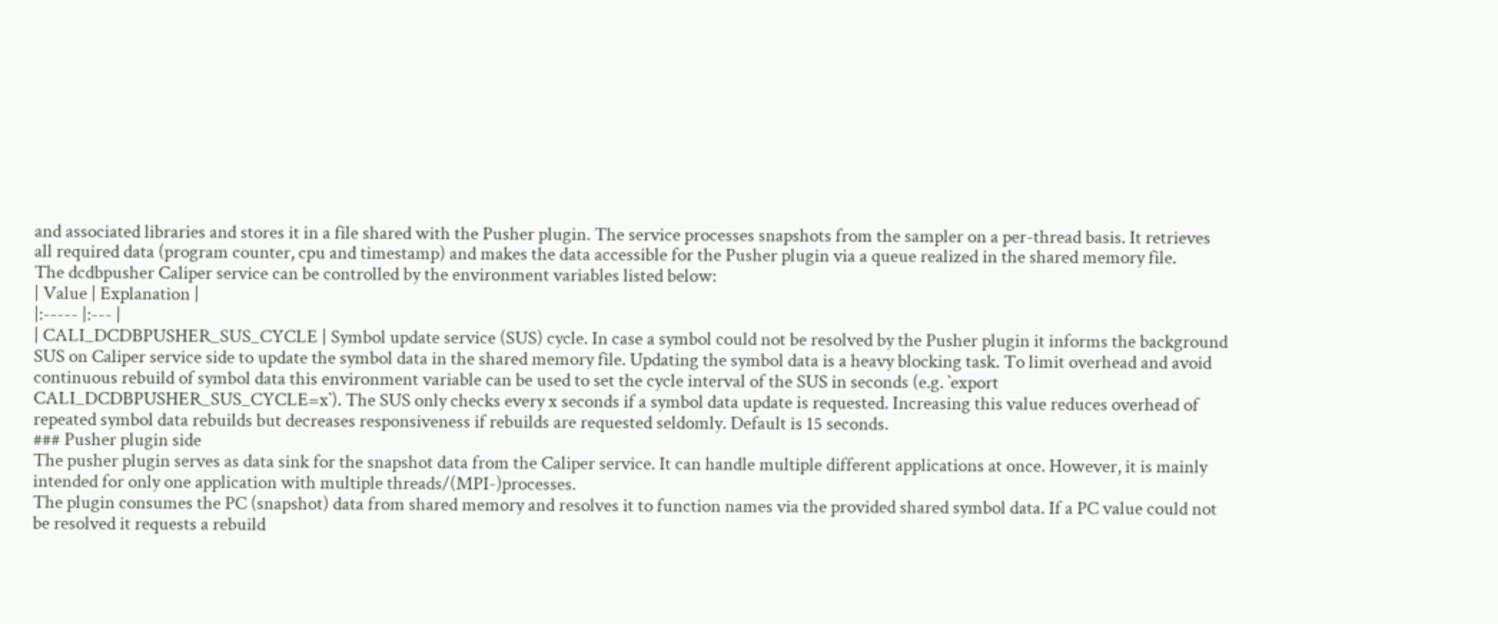and associated libraries and stores it in a file shared with the Pusher plugin. The service processes snapshots from the sampler on a per-thread basis. It retrieves all required data (program counter, cpu and timestamp) and makes the data accessible for the Pusher plugin via a queue realized in the shared memory file.
The dcdbpusher Caliper service can be controlled by the environment variables listed below:
| Value | Explanation |
|:----- |:--- |
| CALI_DCDBPUSHER_SUS_CYCLE | Symbol update service (SUS) cycle. In case a symbol could not be resolved by the Pusher plugin it informs the background SUS on Caliper service side to update the symbol data in the shared memory file. Updating the symbol data is a heavy blocking task. To limit overhead and avoid continuous rebuild of symbol data this environment variable can be used to set the cycle interval of the SUS in seconds (e.g. `export CALI_DCDBPUSHER_SUS_CYCLE=x`). The SUS only checks every x seconds if a symbol data update is requested. Increasing this value reduces overhead of repeated symbol data rebuilds but decreases responsiveness if rebuilds are requested seldomly. Default is 15 seconds.
### Pusher plugin side
The pusher plugin serves as data sink for the snapshot data from the Caliper service. It can handle multiple different applications at once. However, it is mainly intended for only one application with multiple threads/(MPI-)processes.
The plugin consumes the PC (snapshot) data from shared memory and resolves it to function names via the provided shared symbol data. If a PC value could not be resolved it requests a rebuild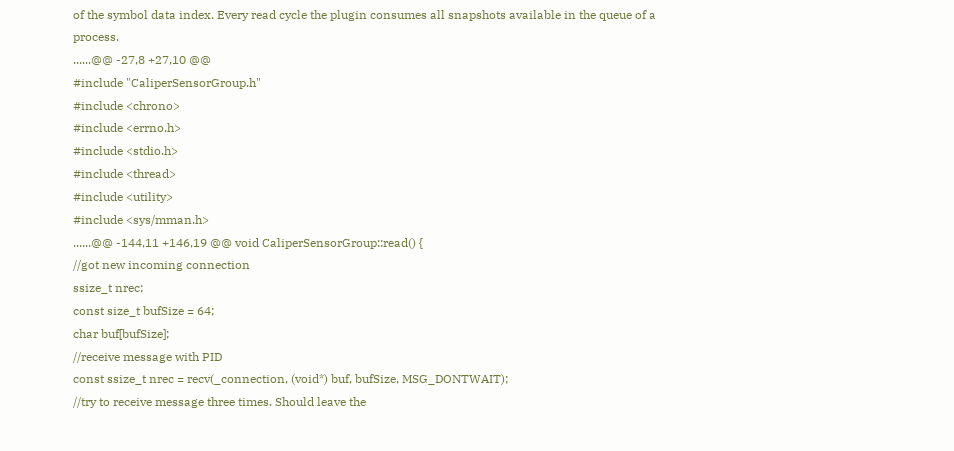of the symbol data index. Every read cycle the plugin consumes all snapshots available in the queue of a process.
......@@ -27,8 +27,10 @@
#include "CaliperSensorGroup.h"
#include <chrono>
#include <errno.h>
#include <stdio.h>
#include <thread>
#include <utility>
#include <sys/mman.h>
......@@ -144,11 +146,19 @@ void CaliperSensorGroup::read() {
//got new incoming connection
ssize_t nrec;
const size_t bufSize = 64;
char buf[bufSize];
//receive message with PID
const ssize_t nrec = recv(_connection, (void*) buf, bufSize, MSG_DONTWAIT);
//try to receive message three times. Should leave the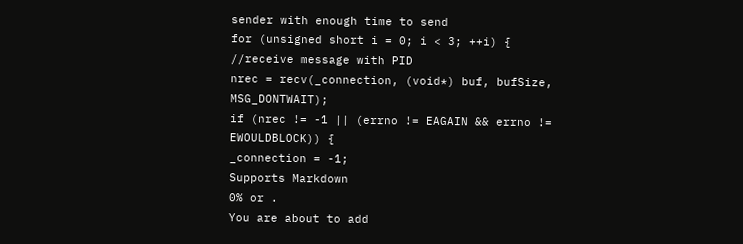sender with enough time to send
for (unsigned short i = 0; i < 3; ++i) {
//receive message with PID
nrec = recv(_connection, (void*) buf, bufSize, MSG_DONTWAIT);
if (nrec != -1 || (errno != EAGAIN && errno != EWOULDBLOCK)) {
_connection = -1;
Supports Markdown
0% or .
You are about to add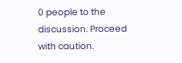0 people to the discussion. Proceed with caution.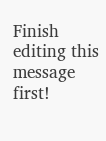Finish editing this message first!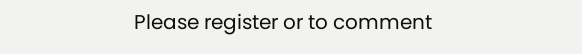Please register or to comment